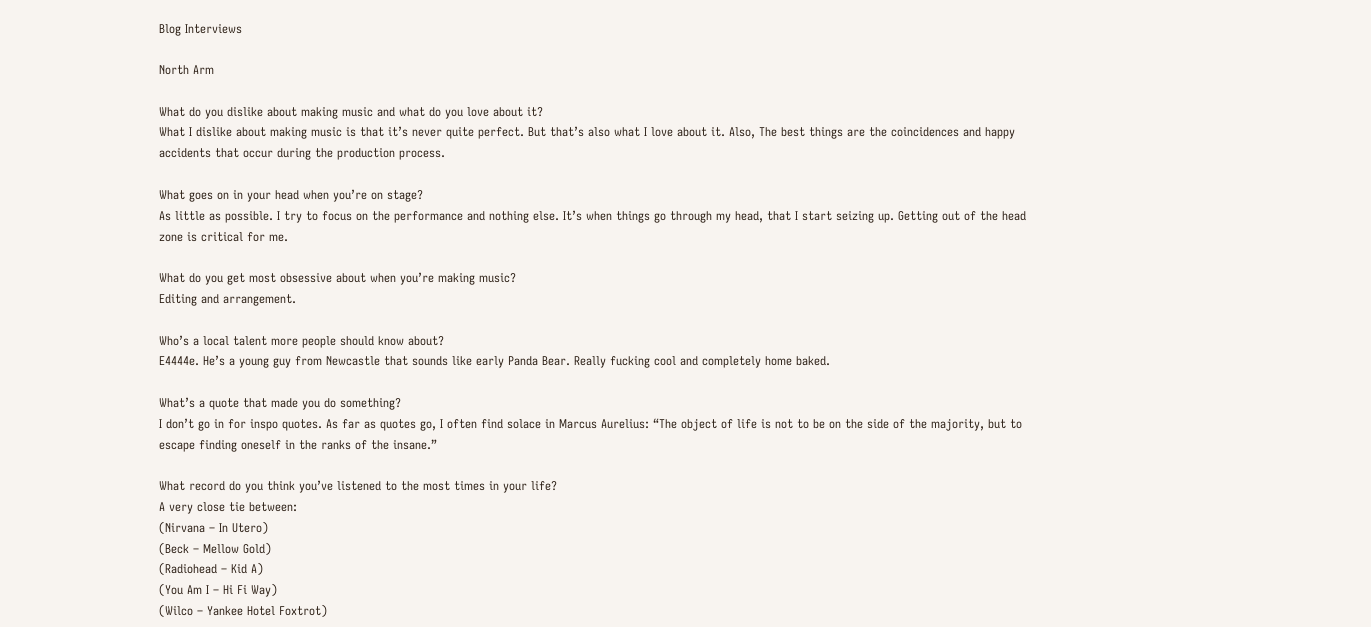Blog Interviews

North Arm

What do you dislike about making music and what do you love about it?
What I dislike about making music is that it’s never quite perfect. But that’s also what I love about it. Also, The best things are the coincidences and happy accidents that occur during the production process.

What goes on in your head when you’re on stage?
As little as possible. I try to focus on the performance and nothing else. It’s when things go through my head, that I start seizing up. Getting out of the head zone is critical for me.

What do you get most obsessive about when you’re making music?
Editing and arrangement.

Who’s a local talent more people should know about?
E4444e. He’s a young guy from Newcastle that sounds like early Panda Bear. Really fucking cool and completely home baked.

What’s a quote that made you do something?
I don’t go in for inspo quotes. As far as quotes go, I often find solace in Marcus Aurelius: “The object of life is not to be on the side of the majority, but to escape finding oneself in the ranks of the insane.”

What record do you think you’ve listened to the most times in your life?
A very close tie between:
(Nirvana – In Utero)
(Beck – Mellow Gold)
(Radiohead – Kid A)
(You Am I – Hi Fi Way)
(Wilco – Yankee Hotel Foxtrot)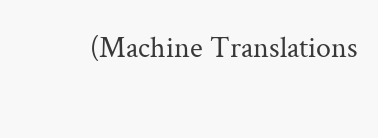(Machine Translations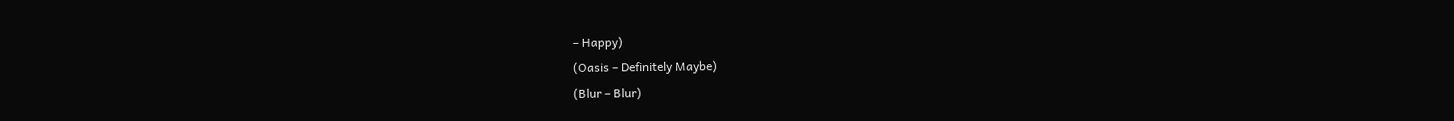– Happy)
(Oasis – Definitely Maybe)
(Blur – Blur)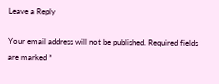Leave a Reply

Your email address will not be published. Required fields are marked *